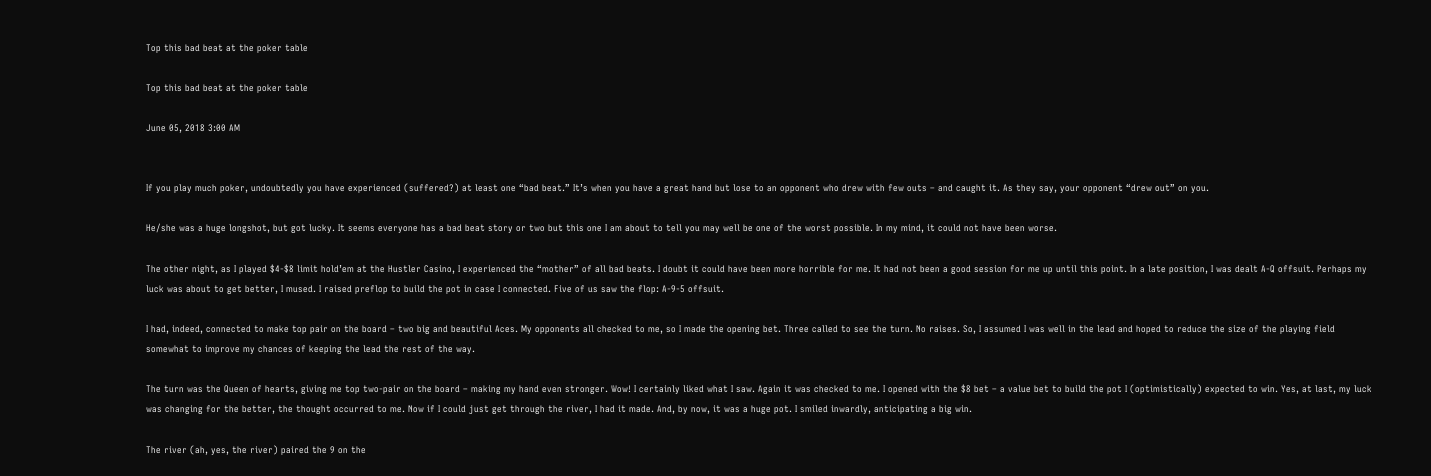Top this bad beat at the poker table

Top this bad beat at the poker table

June 05, 2018 3:00 AM


If you play much poker, undoubtedly you have experienced (suffered?) at least one “bad beat.” It’s when you have a great hand but lose to an opponent who drew with few outs – and caught it. As they say, your opponent “drew out” on you.

He/she was a huge longshot, but got lucky. It seems everyone has a bad beat story or two but this one I am about to tell you may well be one of the worst possible. In my mind, it could not have been worse.

The other night, as I played $4-$8 limit hold’em at the Hustler Casino, I experienced the “mother” of all bad beats. I doubt it could have been more horrible for me. It had not been a good session for me up until this point. In a late position, I was dealt A-Q offsuit. Perhaps my luck was about to get better, I mused. I raised preflop to build the pot in case I connected. Five of us saw the flop: A-9-5 offsuit.

I had, indeed, connected to make top pair on the board – two big and beautiful Aces. My opponents all checked to me, so I made the opening bet. Three called to see the turn. No raises. So, I assumed I was well in the lead and hoped to reduce the size of the playing field somewhat to improve my chances of keeping the lead the rest of the way.

The turn was the Queen of hearts, giving me top two-pair on the board – making my hand even stronger. Wow! I certainly liked what I saw. Again it was checked to me. I opened with the $8 bet – a value bet to build the pot I (optimistically) expected to win. Yes, at last, my luck was changing for the better, the thought occurred to me. Now if I could just get through the river, I had it made. And, by now, it was a huge pot. I smiled inwardly, anticipating a big win.

The river (ah, yes, the river) paired the 9 on the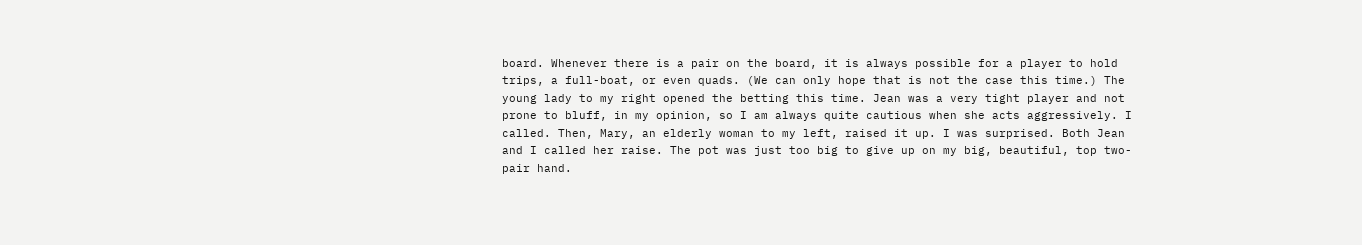board. Whenever there is a pair on the board, it is always possible for a player to hold trips, a full-boat, or even quads. (We can only hope that is not the case this time.) The young lady to my right opened the betting this time. Jean was a very tight player and not prone to bluff, in my opinion, so I am always quite cautious when she acts aggressively. I called. Then, Mary, an elderly woman to my left, raised it up. I was surprised. Both Jean and I called her raise. The pot was just too big to give up on my big, beautiful, top two-pair hand.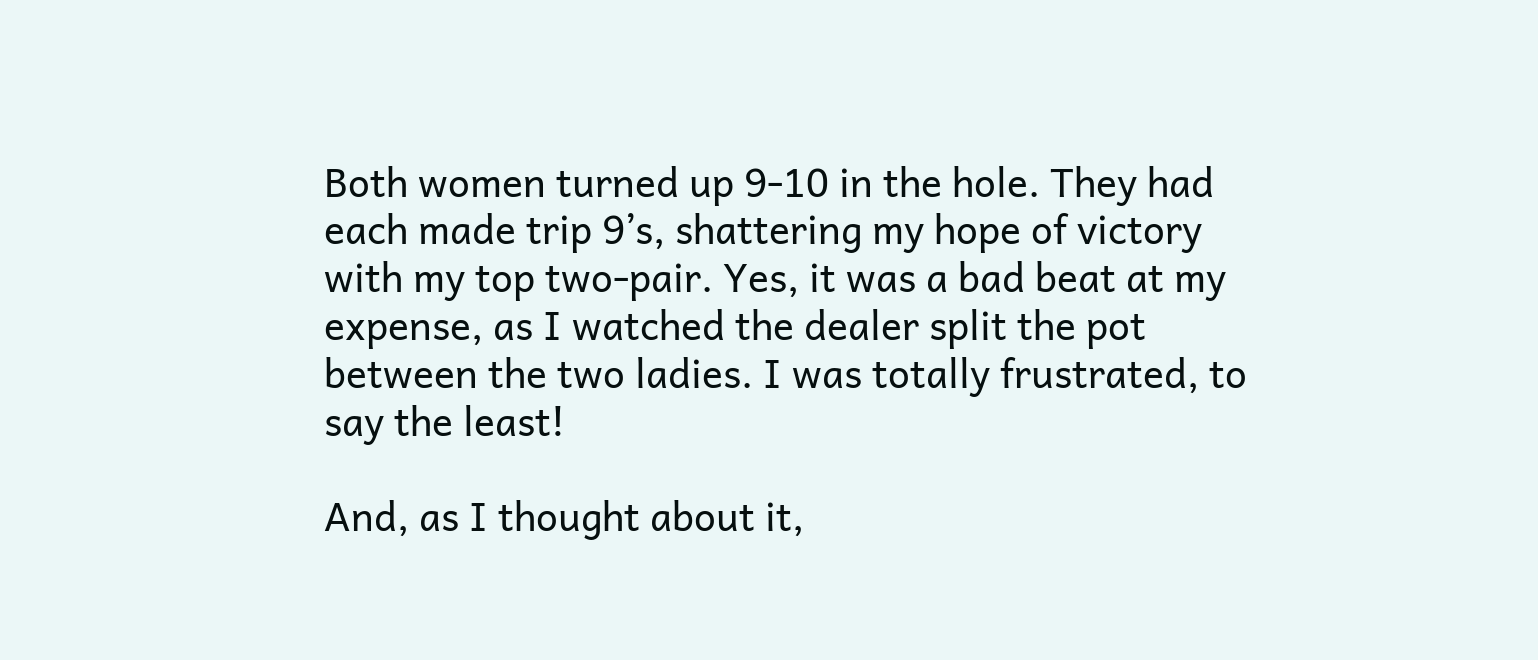Both women turned up 9-10 in the hole. They had each made trip 9’s, shattering my hope of victory with my top two-pair. Yes, it was a bad beat at my expense, as I watched the dealer split the pot between the two ladies. I was totally frustrated, to say the least!

And, as I thought about it,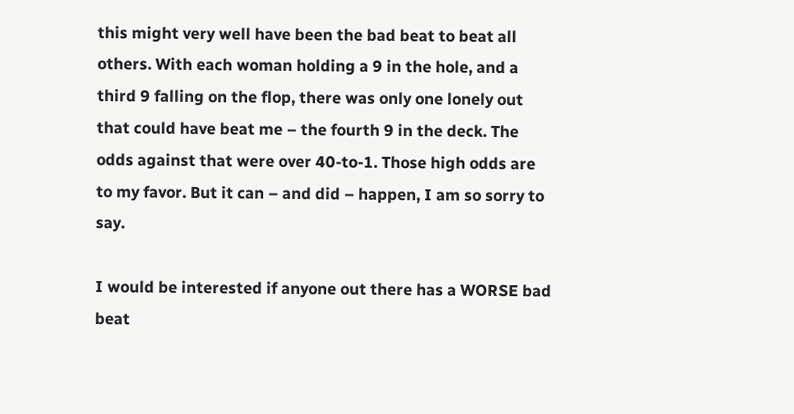this might very well have been the bad beat to beat all others. With each woman holding a 9 in the hole, and a third 9 falling on the flop, there was only one lonely out that could have beat me – the fourth 9 in the deck. The odds against that were over 40-to-1. Those high odds are to my favor. But it can – and did – happen, I am so sorry to say.

I would be interested if anyone out there has a WORSE bad beat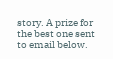story. A prize for the best one sent to email below.